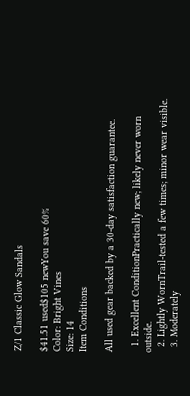Z/1 Classic Glow Sandals

$41.51 used$105 newYou save 60%
Color: Bright Vines
Size: 14
Item Conditions

All used gear backed by a 30-day satisfaction guarantee.

  1. Excellent ConditionPractically new; likely never worn outside.
  2. Lightly WornTrail-tested a few times; minor wear visible.
  3. Moderately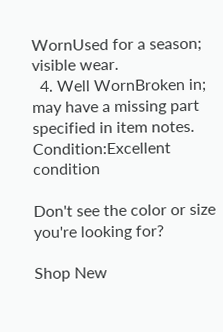WornUsed for a season; visible wear.
  4. Well WornBroken in; may have a missing part specified in item notes.
Condition:Excellent condition

Don't see the color or size you're looking for?

Shop New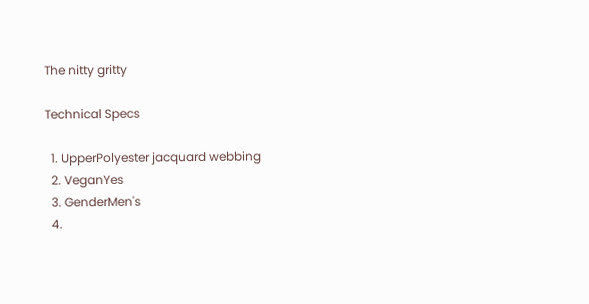The nitty gritty

Technical Specs

  1. UpperPolyester jacquard webbing
  2. VeganYes
  3. GenderMen's
  4.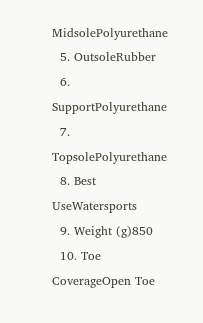MidsolePolyurethane
  5. OutsoleRubber
  6. SupportPolyurethane
  7. TopsolePolyurethane
  8. Best UseWatersports
  9. Weight (g)850
  10. Toe CoverageOpen Toe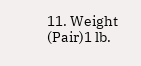11. Weight (Pair)1 lb.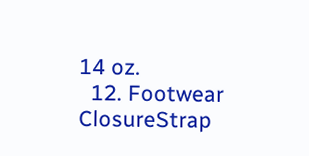14 oz.
  12. Footwear ClosureStrap